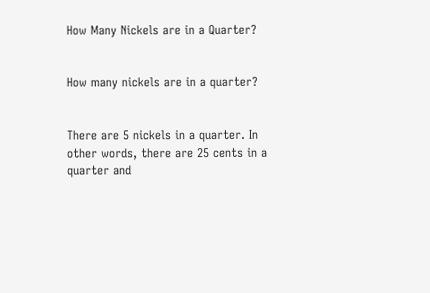How Many Nickels are in a Quarter?


How many nickels are in a quarter?


There are 5 nickels in a quarter. In other words, there are 25 cents in a quarter and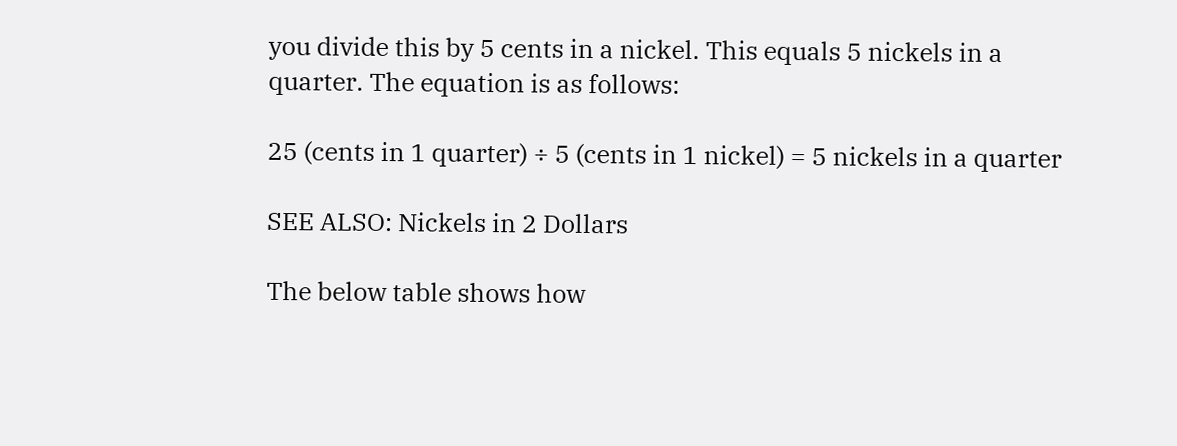you divide this by 5 cents in a nickel. This equals 5 nickels in a quarter. The equation is as follows:

25 (cents in 1 quarter) ÷ 5 (cents in 1 nickel) = 5 nickels in a quarter

SEE ALSO: Nickels in 2 Dollars

The below table shows how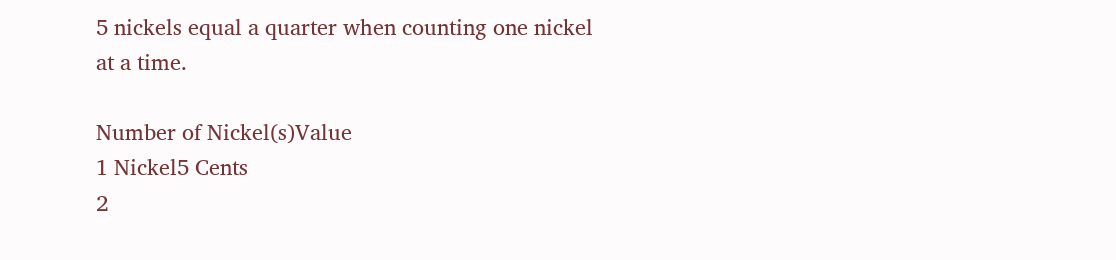5 nickels equal a quarter when counting one nickel at a time.

Number of Nickel(s)Value
1 Nickel5 Cents
2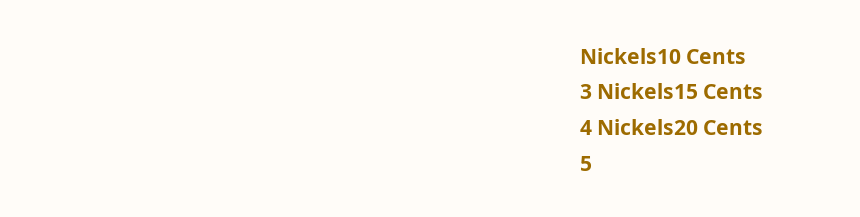Nickels10 Cents
3 Nickels15 Cents
4 Nickels20 Cents
5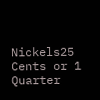Nickels25 Cents or 1 Quarter